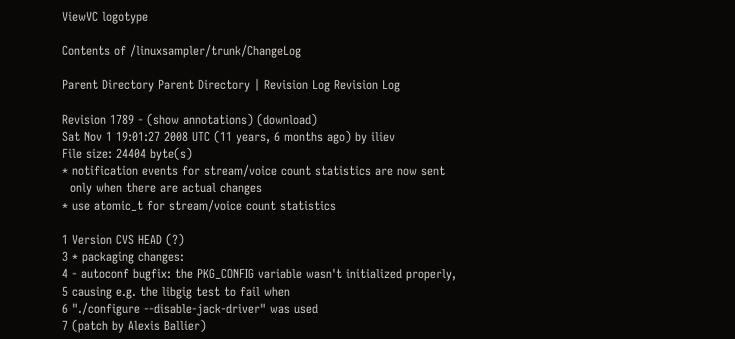ViewVC logotype

Contents of /linuxsampler/trunk/ChangeLog

Parent Directory Parent Directory | Revision Log Revision Log

Revision 1789 - (show annotations) (download)
Sat Nov 1 19:01:27 2008 UTC (11 years, 6 months ago) by iliev
File size: 24404 byte(s)
* notification events for stream/voice count statistics are now sent
  only when there are actual changes
* use atomic_t for stream/voice count statistics

1 Version CVS HEAD (?)
3 * packaging changes:
4 - autoconf bugfix: the PKG_CONFIG variable wasn't initialized properly,
5 causing e.g. the libgig test to fail when
6 "./configure --disable-jack-driver" was used
7 (patch by Alexis Ballier)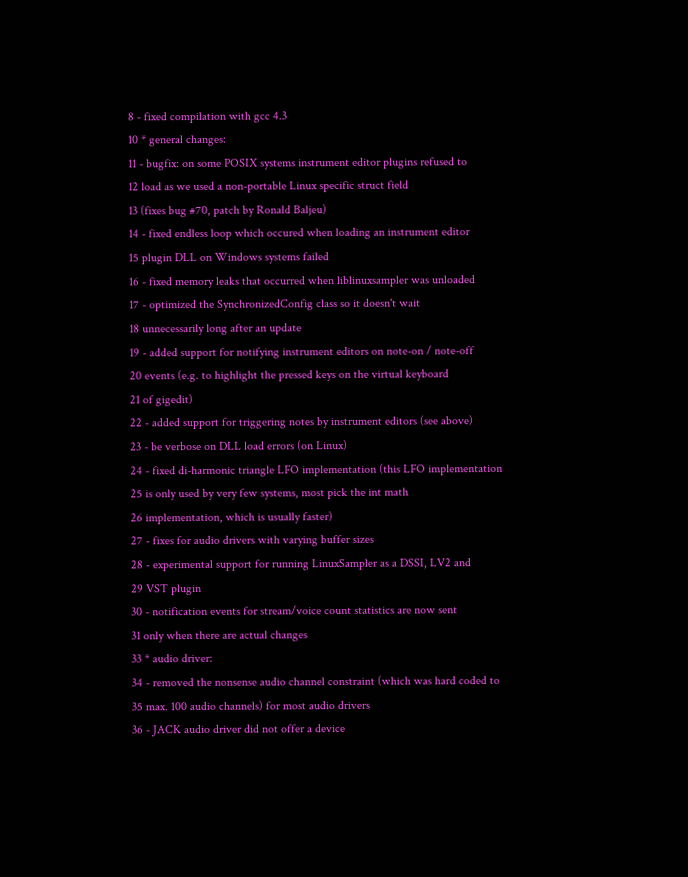8 - fixed compilation with gcc 4.3
10 * general changes:
11 - bugfix: on some POSIX systems instrument editor plugins refused to
12 load as we used a non-portable Linux specific struct field
13 (fixes bug #70, patch by Ronald Baljeu)
14 - fixed endless loop which occured when loading an instrument editor
15 plugin DLL on Windows systems failed
16 - fixed memory leaks that occurred when liblinuxsampler was unloaded
17 - optimized the SynchronizedConfig class so it doesn't wait
18 unnecessarily long after an update
19 - added support for notifying instrument editors on note-on / note-off
20 events (e.g. to highlight the pressed keys on the virtual keyboard
21 of gigedit)
22 - added support for triggering notes by instrument editors (see above)
23 - be verbose on DLL load errors (on Linux)
24 - fixed di-harmonic triangle LFO implementation (this LFO implementation
25 is only used by very few systems, most pick the int math
26 implementation, which is usually faster)
27 - fixes for audio drivers with varying buffer sizes
28 - experimental support for running LinuxSampler as a DSSI, LV2 and
29 VST plugin
30 - notification events for stream/voice count statistics are now sent
31 only when there are actual changes
33 * audio driver:
34 - removed the nonsense audio channel constraint (which was hard coded to
35 max. 100 audio channels) for most audio drivers
36 - JACK audio driver did not offer a device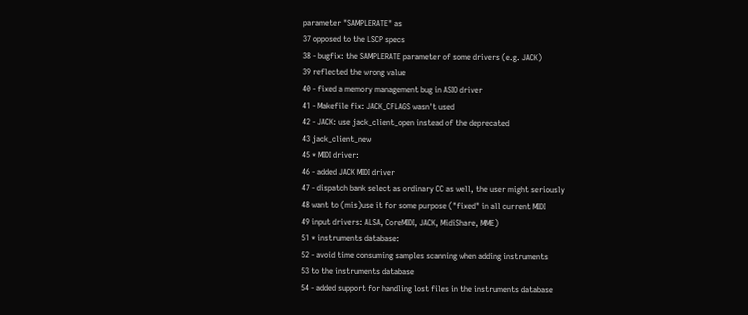parameter "SAMPLERATE" as
37 opposed to the LSCP specs
38 - bugfix: the SAMPLERATE parameter of some drivers (e.g. JACK)
39 reflected the wrong value
40 - fixed a memory management bug in ASIO driver
41 - Makefile fix: JACK_CFLAGS wasn't used
42 - JACK: use jack_client_open instead of the deprecated
43 jack_client_new
45 * MIDI driver:
46 - added JACK MIDI driver
47 - dispatch bank select as ordinary CC as well, the user might seriously
48 want to (mis)use it for some purpose ("fixed" in all current MIDI
49 input drivers: ALSA, CoreMIDI, JACK, MidiShare, MME)
51 * instruments database:
52 - avoid time consuming samples scanning when adding instruments
53 to the instruments database
54 - added support for handling lost files in the instruments database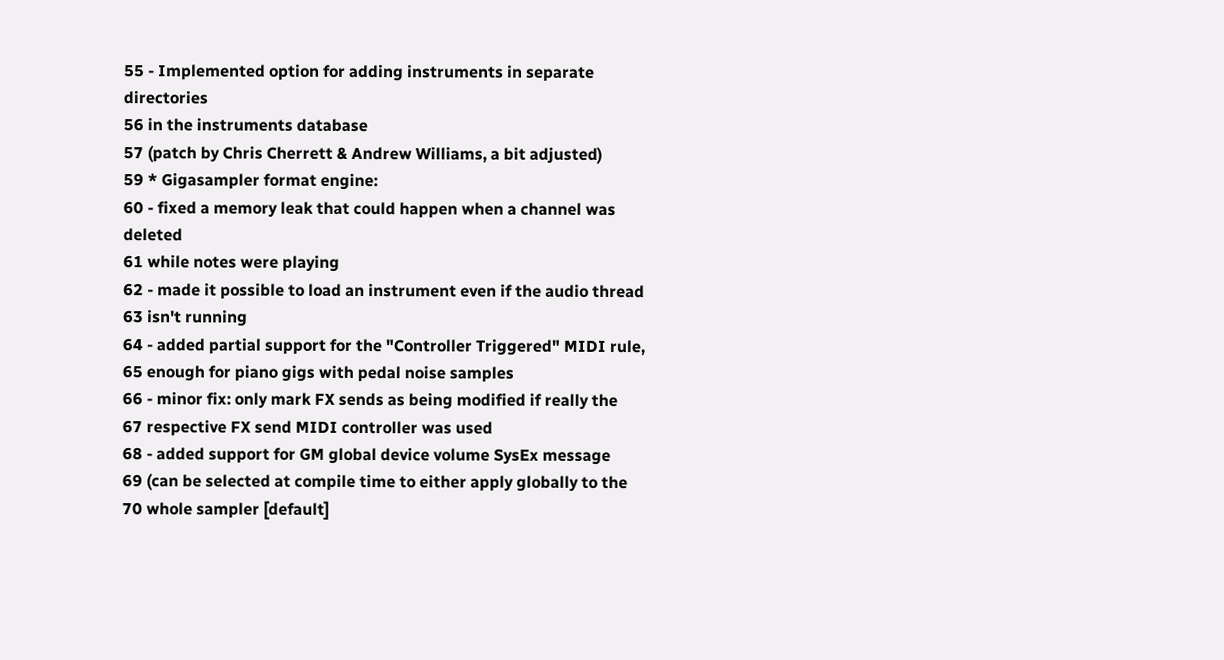55 - Implemented option for adding instruments in separate directories
56 in the instruments database
57 (patch by Chris Cherrett & Andrew Williams, a bit adjusted)
59 * Gigasampler format engine:
60 - fixed a memory leak that could happen when a channel was deleted
61 while notes were playing
62 - made it possible to load an instrument even if the audio thread
63 isn't running
64 - added partial support for the "Controller Triggered" MIDI rule,
65 enough for piano gigs with pedal noise samples
66 - minor fix: only mark FX sends as being modified if really the
67 respective FX send MIDI controller was used
68 - added support for GM global device volume SysEx message
69 (can be selected at compile time to either apply globally to the
70 whole sampler [default]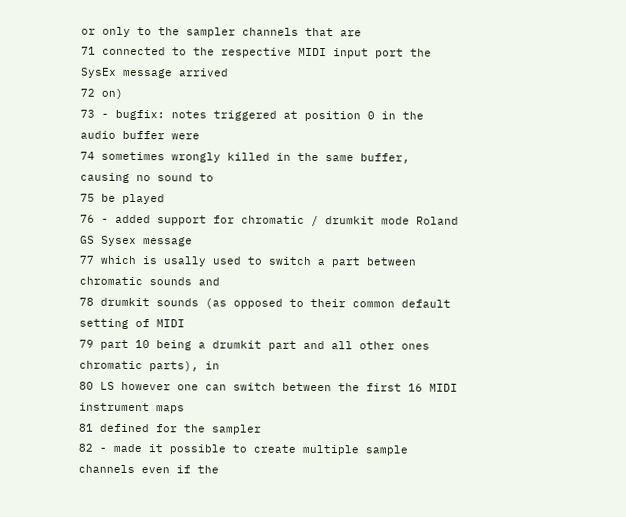or only to the sampler channels that are
71 connected to the respective MIDI input port the SysEx message arrived
72 on)
73 - bugfix: notes triggered at position 0 in the audio buffer were
74 sometimes wrongly killed in the same buffer, causing no sound to
75 be played
76 - added support for chromatic / drumkit mode Roland GS Sysex message
77 which is usally used to switch a part between chromatic sounds and
78 drumkit sounds (as opposed to their common default setting of MIDI
79 part 10 being a drumkit part and all other ones chromatic parts), in
80 LS however one can switch between the first 16 MIDI instrument maps
81 defined for the sampler
82 - made it possible to create multiple sample channels even if the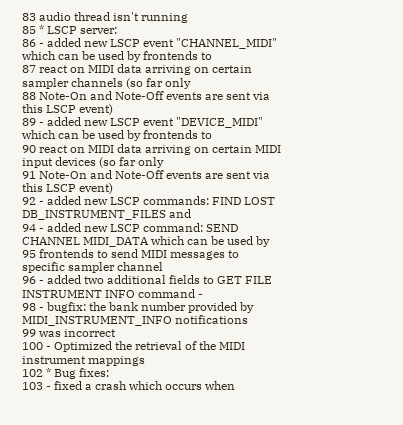83 audio thread isn't running
85 * LSCP server:
86 - added new LSCP event "CHANNEL_MIDI" which can be used by frontends to
87 react on MIDI data arriving on certain sampler channels (so far only
88 Note-On and Note-Off events are sent via this LSCP event)
89 - added new LSCP event "DEVICE_MIDI" which can be used by frontends to
90 react on MIDI data arriving on certain MIDI input devices (so far only
91 Note-On and Note-Off events are sent via this LSCP event)
92 - added new LSCP commands: FIND LOST DB_INSTRUMENT_FILES and
94 - added new LSCP command: SEND CHANNEL MIDI_DATA which can be used by
95 frontends to send MIDI messages to specific sampler channel
96 - added two additional fields to GET FILE INSTRUMENT INFO command -
98 - bugfix: the bank number provided by MIDI_INSTRUMENT_INFO notifications
99 was incorrect
100 - Optimized the retrieval of the MIDI instrument mappings
102 * Bug fixes:
103 - fixed a crash which occurs when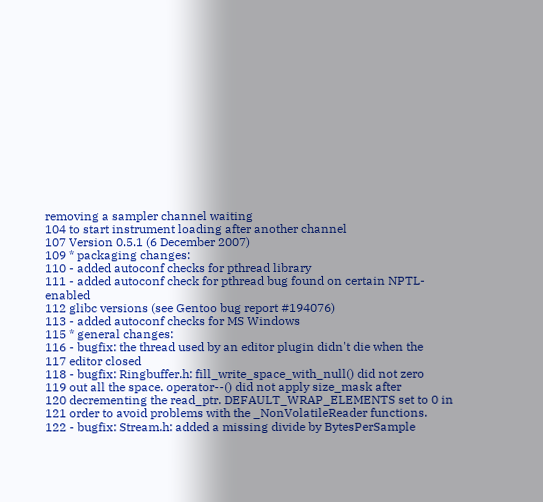removing a sampler channel waiting
104 to start instrument loading after another channel
107 Version 0.5.1 (6 December 2007)
109 * packaging changes:
110 - added autoconf checks for pthread library
111 - added autoconf check for pthread bug found on certain NPTL-enabled
112 glibc versions (see Gentoo bug report #194076)
113 - added autoconf checks for MS Windows
115 * general changes:
116 - bugfix: the thread used by an editor plugin didn't die when the
117 editor closed
118 - bugfix: Ringbuffer.h: fill_write_space_with_null() did not zero
119 out all the space. operator--() did not apply size_mask after
120 decrementing the read_ptr. DEFAULT_WRAP_ELEMENTS set to 0 in
121 order to avoid problems with the _NonVolatileReader functions.
122 - bugfix: Stream.h: added a missing divide by BytesPerSample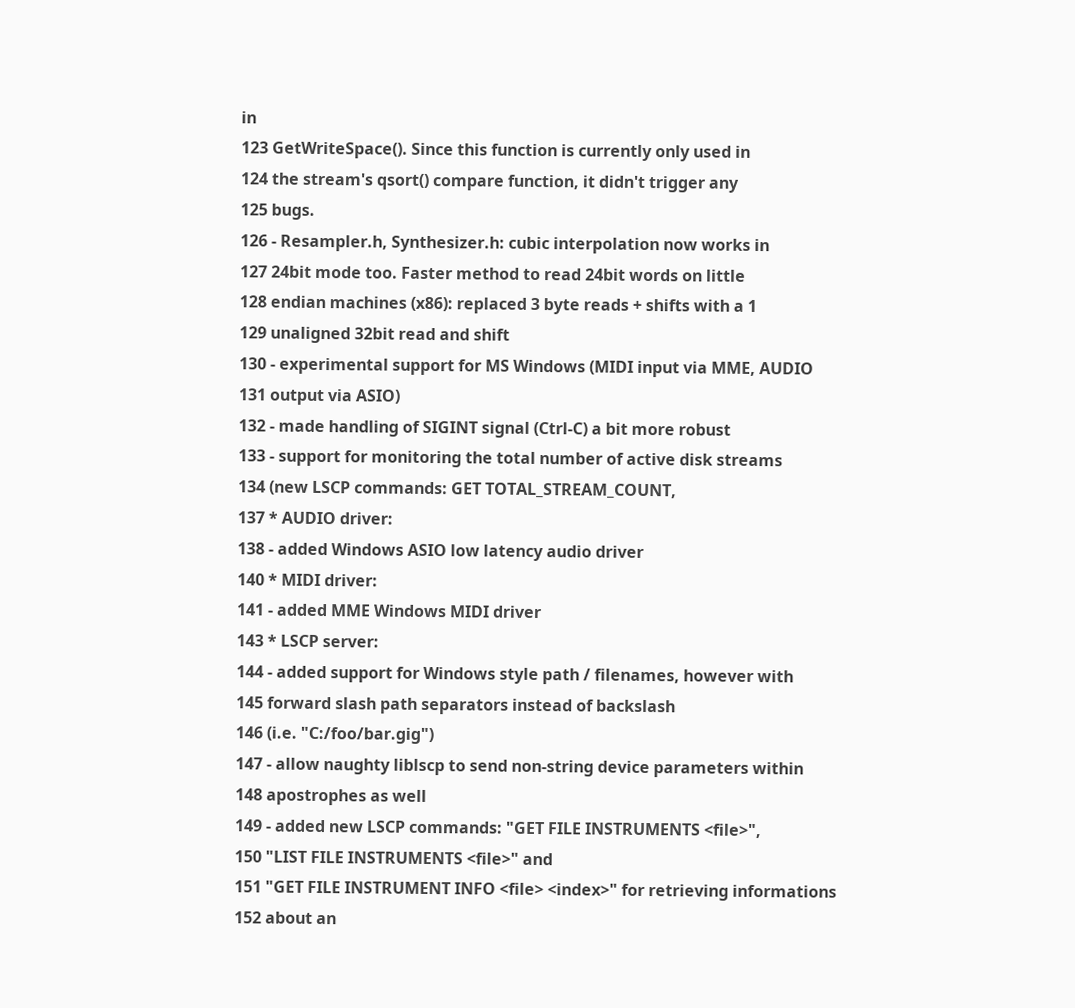in
123 GetWriteSpace(). Since this function is currently only used in
124 the stream's qsort() compare function, it didn't trigger any
125 bugs.
126 - Resampler.h, Synthesizer.h: cubic interpolation now works in
127 24bit mode too. Faster method to read 24bit words on little
128 endian machines (x86): replaced 3 byte reads + shifts with a 1
129 unaligned 32bit read and shift
130 - experimental support for MS Windows (MIDI input via MME, AUDIO
131 output via ASIO)
132 - made handling of SIGINT signal (Ctrl-C) a bit more robust
133 - support for monitoring the total number of active disk streams
134 (new LSCP commands: GET TOTAL_STREAM_COUNT,
137 * AUDIO driver:
138 - added Windows ASIO low latency audio driver
140 * MIDI driver:
141 - added MME Windows MIDI driver
143 * LSCP server:
144 - added support for Windows style path / filenames, however with
145 forward slash path separators instead of backslash
146 (i.e. "C:/foo/bar.gig")
147 - allow naughty liblscp to send non-string device parameters within
148 apostrophes as well
149 - added new LSCP commands: "GET FILE INSTRUMENTS <file>",
150 "LIST FILE INSTRUMENTS <file>" and
151 "GET FILE INSTRUMENT INFO <file> <index>" for retrieving informations
152 about an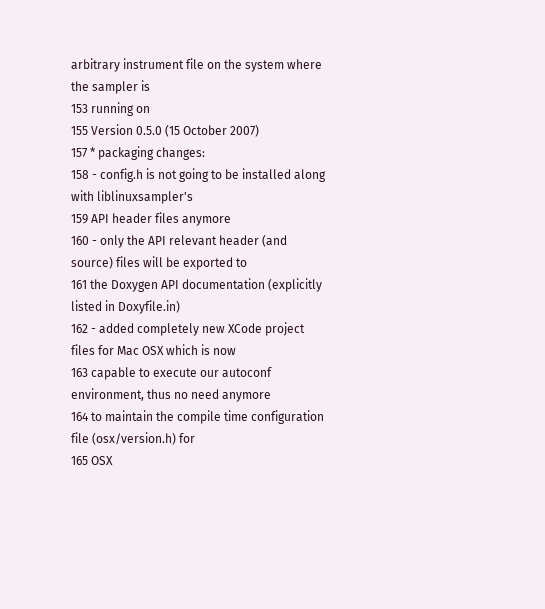arbitrary instrument file on the system where the sampler is
153 running on
155 Version 0.5.0 (15 October 2007)
157 * packaging changes:
158 - config.h is not going to be installed along with liblinuxsampler's
159 API header files anymore
160 - only the API relevant header (and source) files will be exported to
161 the Doxygen API documentation (explicitly listed in Doxyfile.in)
162 - added completely new XCode project files for Mac OSX which is now
163 capable to execute our autoconf environment, thus no need anymore
164 to maintain the compile time configuration file (osx/version.h) for
165 OSX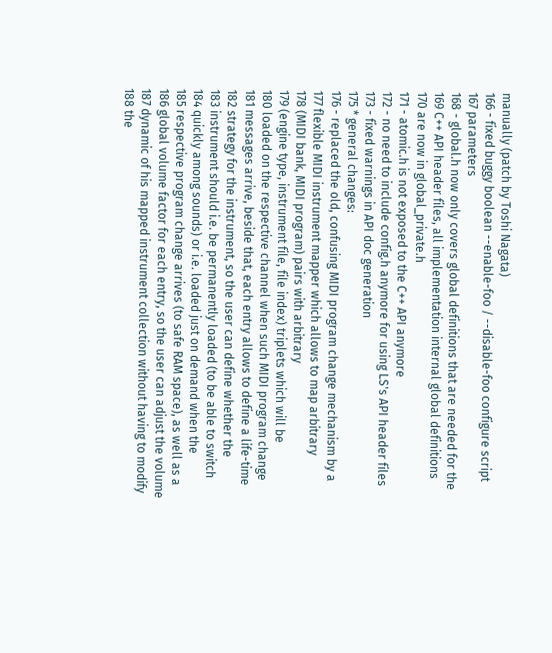manually (patch by Toshi Nagata)
166 - fixed buggy boolean --enable-foo / --disable-foo configure script
167 parameters
168 - global.h now only covers global definitions that are needed for the
169 C++ API header files, all implementation internal global definitions
170 are now in global_private.h
171 - atomic.h is not exposed to the C++ API anymore
172 - no need to include config.h anymore for using LS's API header files
173 - fixed warnings in API doc generation
175 * general changes:
176 - replaced the old, confusing MIDI program change mechanism by a
177 flexible MIDI instrument mapper which allows to map arbitrary
178 (MIDI bank, MIDI program) pairs with arbitrary
179 (engine type, instrument file, file index) triplets which will be
180 loaded on the respective channel when such MIDI program change
181 messages arrive, beside that, each entry allows to define a life-time
182 strategy for the instrument, so the user can define whether the
183 instrument should i.e. be permanently loaded (to be able to switch
184 quickly among sounds) or i.e. loaded just on demand when the
185 respective program change arrives (to safe RAM space), as well as a
186 global volume factor for each entry, so the user can adjust the volume
187 dynamic of his mapped instrument collection without having to modify
188 the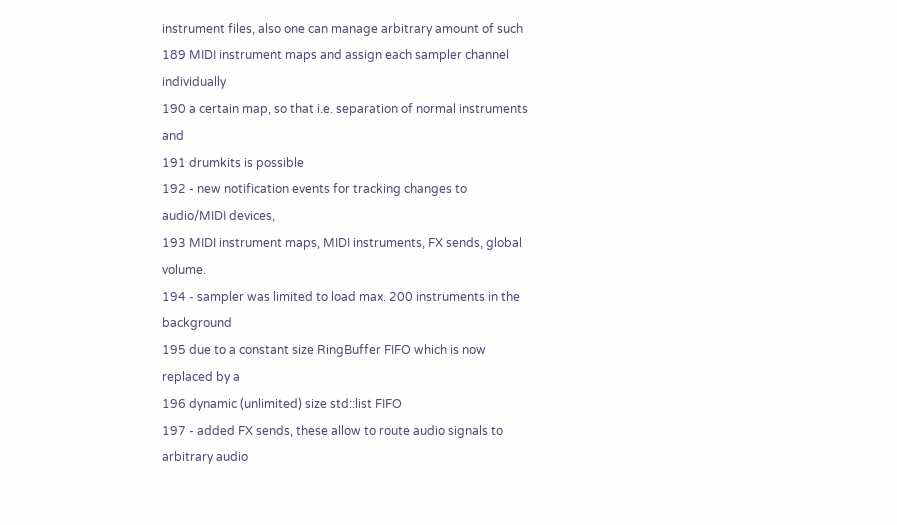instrument files, also one can manage arbitrary amount of such
189 MIDI instrument maps and assign each sampler channel individually
190 a certain map, so that i.e. separation of normal instruments and
191 drumkits is possible
192 - new notification events for tracking changes to audio/MIDI devices,
193 MIDI instrument maps, MIDI instruments, FX sends, global volume.
194 - sampler was limited to load max. 200 instruments in the background
195 due to a constant size RingBuffer FIFO which is now replaced by a
196 dynamic (unlimited) size std::list FIFO
197 - added FX sends, these allow to route audio signals to arbitrary audio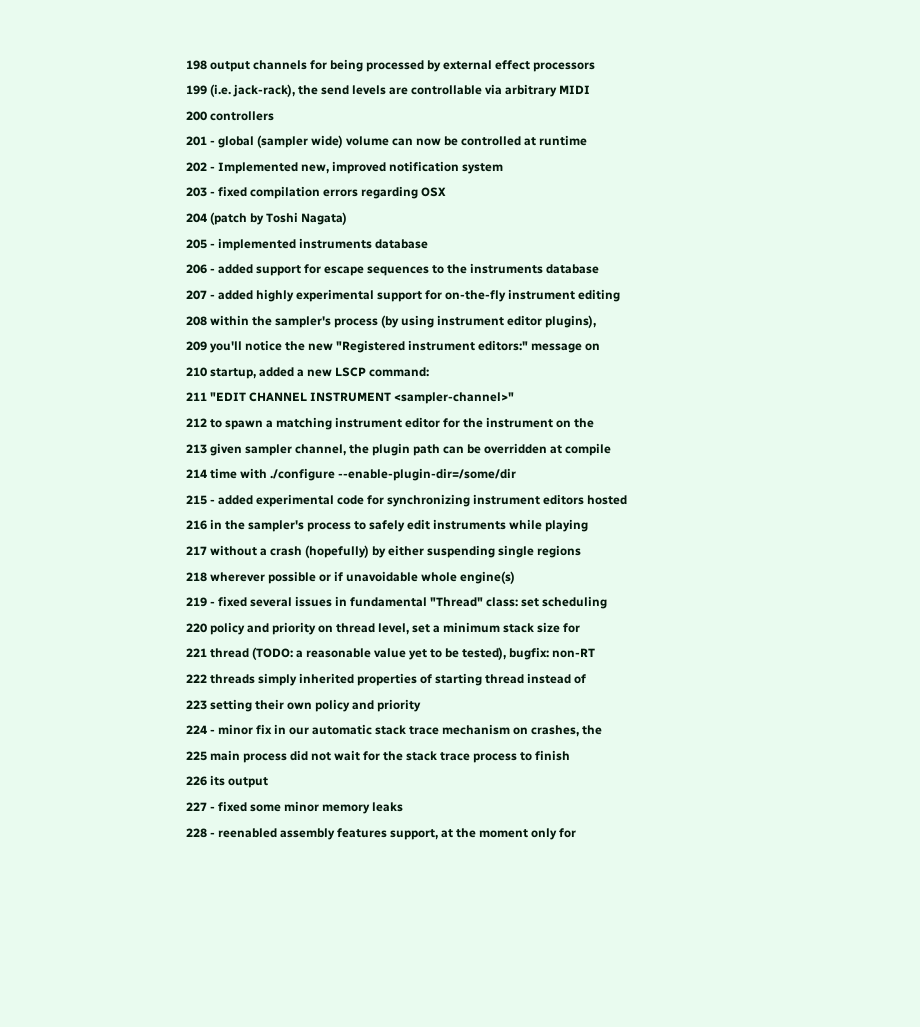198 output channels for being processed by external effect processors
199 (i.e. jack-rack), the send levels are controllable via arbitrary MIDI
200 controllers
201 - global (sampler wide) volume can now be controlled at runtime
202 - Implemented new, improved notification system
203 - fixed compilation errors regarding OSX
204 (patch by Toshi Nagata)
205 - implemented instruments database
206 - added support for escape sequences to the instruments database
207 - added highly experimental support for on-the-fly instrument editing
208 within the sampler's process (by using instrument editor plugins),
209 you'll notice the new "Registered instrument editors:" message on
210 startup, added a new LSCP command:
211 "EDIT CHANNEL INSTRUMENT <sampler-channel>"
212 to spawn a matching instrument editor for the instrument on the
213 given sampler channel, the plugin path can be overridden at compile
214 time with ./configure --enable-plugin-dir=/some/dir
215 - added experimental code for synchronizing instrument editors hosted
216 in the sampler's process to safely edit instruments while playing
217 without a crash (hopefully) by either suspending single regions
218 wherever possible or if unavoidable whole engine(s)
219 - fixed several issues in fundamental "Thread" class: set scheduling
220 policy and priority on thread level, set a minimum stack size for
221 thread (TODO: a reasonable value yet to be tested), bugfix: non-RT
222 threads simply inherited properties of starting thread instead of
223 setting their own policy and priority
224 - minor fix in our automatic stack trace mechanism on crashes, the
225 main process did not wait for the stack trace process to finish
226 its output
227 - fixed some minor memory leaks
228 - reenabled assembly features support, at the moment only for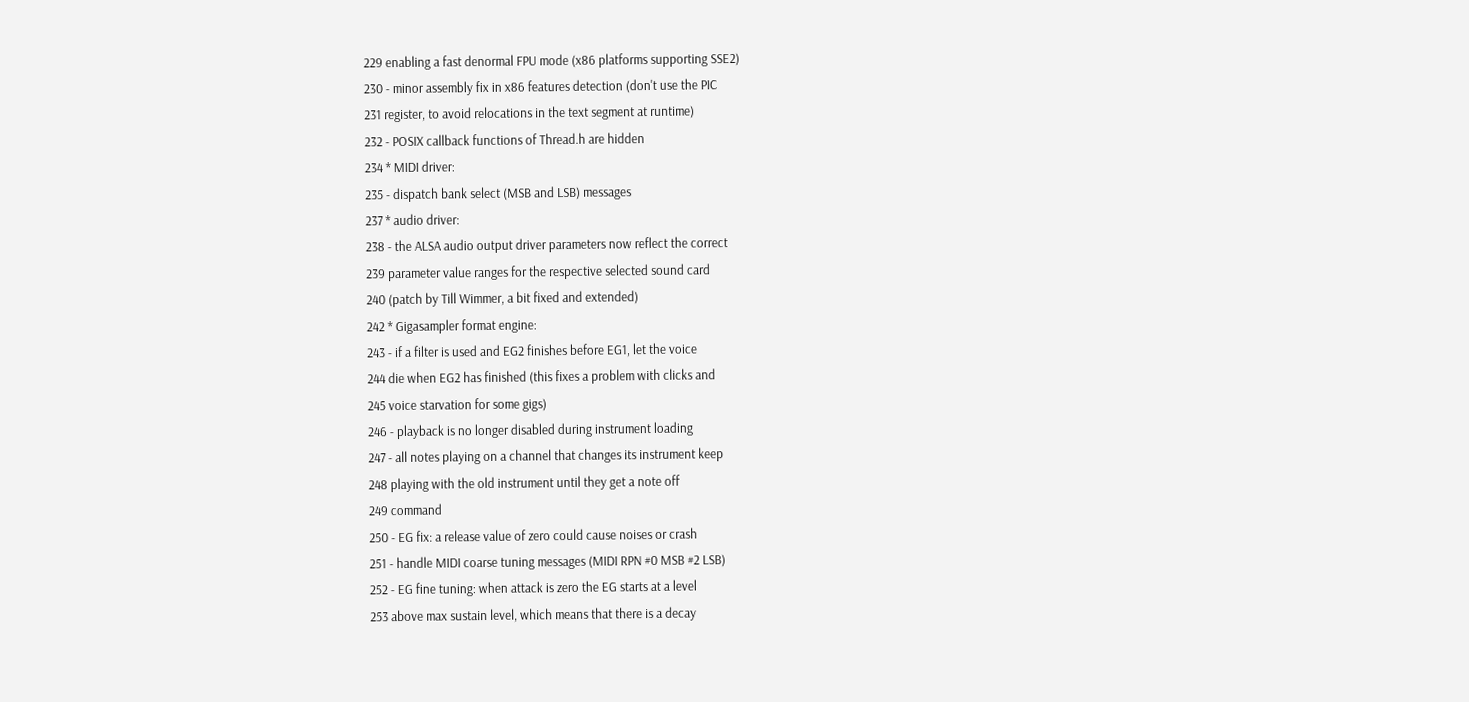229 enabling a fast denormal FPU mode (x86 platforms supporting SSE2)
230 - minor assembly fix in x86 features detection (don't use the PIC
231 register, to avoid relocations in the text segment at runtime)
232 - POSIX callback functions of Thread.h are hidden
234 * MIDI driver:
235 - dispatch bank select (MSB and LSB) messages
237 * audio driver:
238 - the ALSA audio output driver parameters now reflect the correct
239 parameter value ranges for the respective selected sound card
240 (patch by Till Wimmer, a bit fixed and extended)
242 * Gigasampler format engine:
243 - if a filter is used and EG2 finishes before EG1, let the voice
244 die when EG2 has finished (this fixes a problem with clicks and
245 voice starvation for some gigs)
246 - playback is no longer disabled during instrument loading
247 - all notes playing on a channel that changes its instrument keep
248 playing with the old instrument until they get a note off
249 command
250 - EG fix: a release value of zero could cause noises or crash
251 - handle MIDI coarse tuning messages (MIDI RPN #0 MSB #2 LSB)
252 - EG fine tuning: when attack is zero the EG starts at a level
253 above max sustain level, which means that there is a decay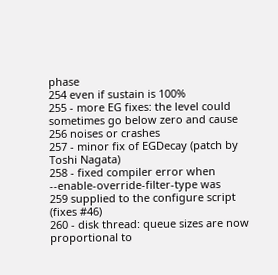phase
254 even if sustain is 100%
255 - more EG fixes: the level could sometimes go below zero and cause
256 noises or crashes
257 - minor fix of EGDecay (patch by Toshi Nagata)
258 - fixed compiler error when --enable-override-filter-type was
259 supplied to the configure script (fixes #46)
260 - disk thread: queue sizes are now proportional to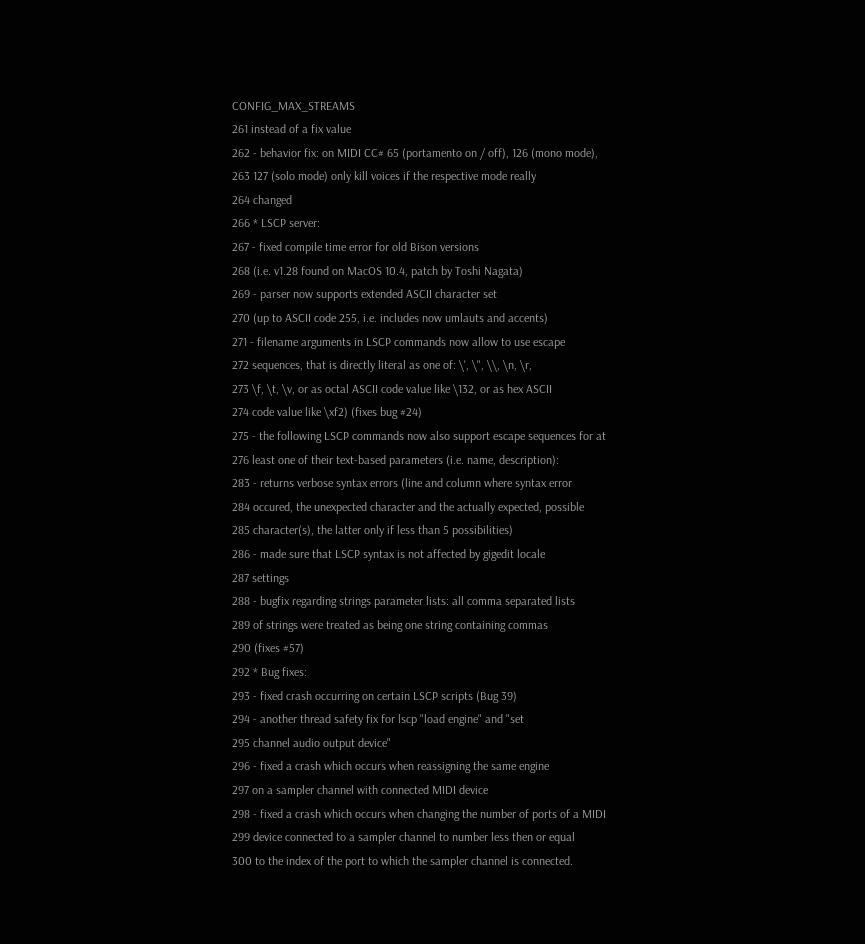CONFIG_MAX_STREAMS
261 instead of a fix value
262 - behavior fix: on MIDI CC# 65 (portamento on / off), 126 (mono mode),
263 127 (solo mode) only kill voices if the respective mode really
264 changed
266 * LSCP server:
267 - fixed compile time error for old Bison versions
268 (i.e. v1.28 found on MacOS 10.4, patch by Toshi Nagata)
269 - parser now supports extended ASCII character set
270 (up to ASCII code 255, i.e. includes now umlauts and accents)
271 - filename arguments in LSCP commands now allow to use escape
272 sequences, that is directly literal as one of: \', \", \\, \n, \r,
273 \f, \t, \v, or as octal ASCII code value like \132, or as hex ASCII
274 code value like \xf2) (fixes bug #24)
275 - the following LSCP commands now also support escape sequences for at
276 least one of their text-based parameters (i.e. name, description):
283 - returns verbose syntax errors (line and column where syntax error
284 occured, the unexpected character and the actually expected, possible
285 character(s), the latter only if less than 5 possibilities)
286 - made sure that LSCP syntax is not affected by gigedit locale
287 settings
288 - bugfix regarding strings parameter lists: all comma separated lists
289 of strings were treated as being one string containing commas
290 (fixes #57)
292 * Bug fixes:
293 - fixed crash occurring on certain LSCP scripts (Bug 39)
294 - another thread safety fix for lscp "load engine" and "set
295 channel audio output device"
296 - fixed a crash which occurs when reassigning the same engine
297 on a sampler channel with connected MIDI device
298 - fixed a crash which occurs when changing the number of ports of a MIDI
299 device connected to a sampler channel to number less then or equal
300 to the index of the port to which the sampler channel is connected.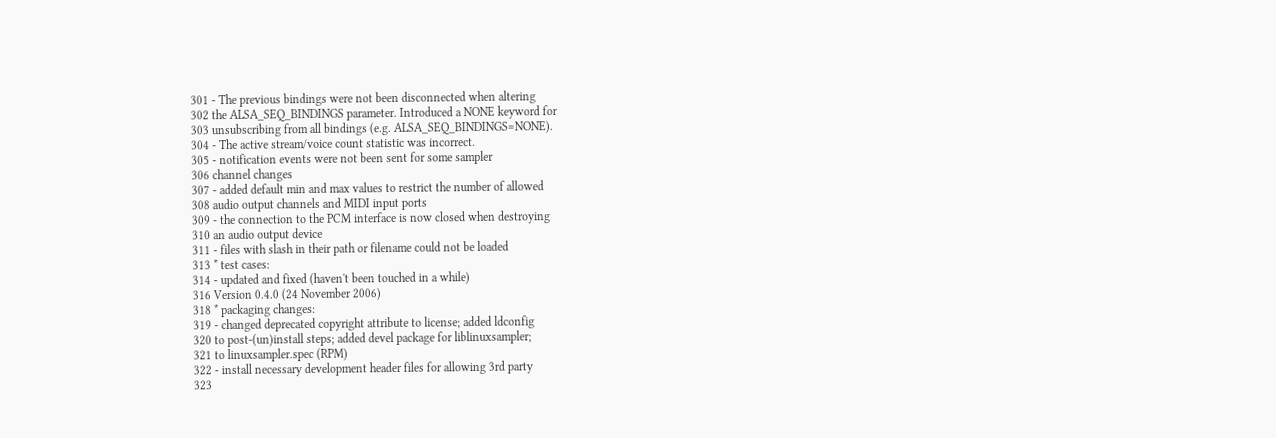301 - The previous bindings were not been disconnected when altering
302 the ALSA_SEQ_BINDINGS parameter. Introduced a NONE keyword for
303 unsubscribing from all bindings (e.g. ALSA_SEQ_BINDINGS=NONE).
304 - The active stream/voice count statistic was incorrect.
305 - notification events were not been sent for some sampler
306 channel changes
307 - added default min and max values to restrict the number of allowed
308 audio output channels and MIDI input ports
309 - the connection to the PCM interface is now closed when destroying
310 an audio output device
311 - files with slash in their path or filename could not be loaded
313 * test cases:
314 - updated and fixed (haven't been touched in a while)
316 Version 0.4.0 (24 November 2006)
318 * packaging changes:
319 - changed deprecated copyright attribute to license; added ldconfig
320 to post-(un)install steps; added devel package for liblinuxsampler;
321 to linuxsampler.spec (RPM)
322 - install necessary development header files for allowing 3rd party
323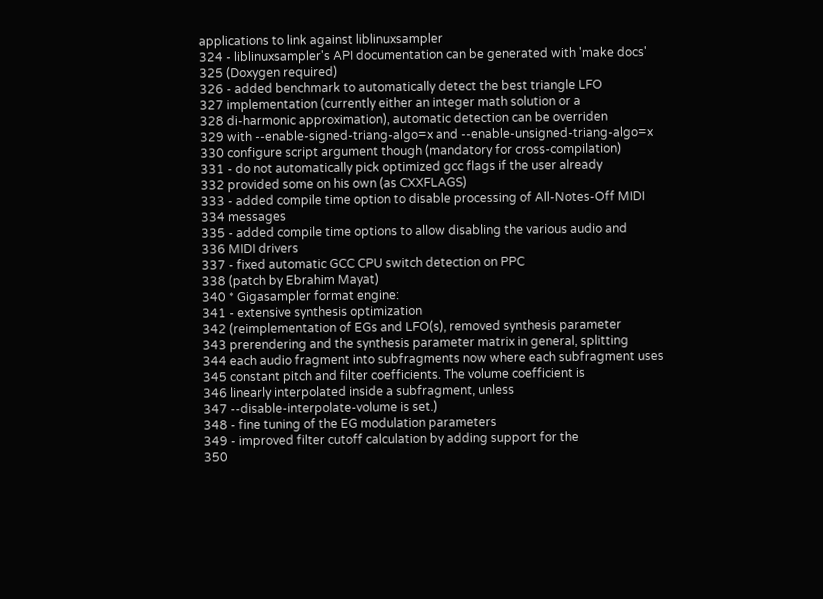applications to link against liblinuxsampler
324 - liblinuxsampler's API documentation can be generated with 'make docs'
325 (Doxygen required)
326 - added benchmark to automatically detect the best triangle LFO
327 implementation (currently either an integer math solution or a
328 di-harmonic approximation), automatic detection can be overriden
329 with --enable-signed-triang-algo=x and --enable-unsigned-triang-algo=x
330 configure script argument though (mandatory for cross-compilation)
331 - do not automatically pick optimized gcc flags if the user already
332 provided some on his own (as CXXFLAGS)
333 - added compile time option to disable processing of All-Notes-Off MIDI
334 messages
335 - added compile time options to allow disabling the various audio and
336 MIDI drivers
337 - fixed automatic GCC CPU switch detection on PPC
338 (patch by Ebrahim Mayat)
340 * Gigasampler format engine:
341 - extensive synthesis optimization
342 (reimplementation of EGs and LFO(s), removed synthesis parameter
343 prerendering and the synthesis parameter matrix in general, splitting
344 each audio fragment into subfragments now where each subfragment uses
345 constant pitch and filter coefficients. The volume coefficient is
346 linearly interpolated inside a subfragment, unless
347 --disable-interpolate-volume is set.)
348 - fine tuning of the EG modulation parameters
349 - improved filter cutoff calculation by adding support for the
350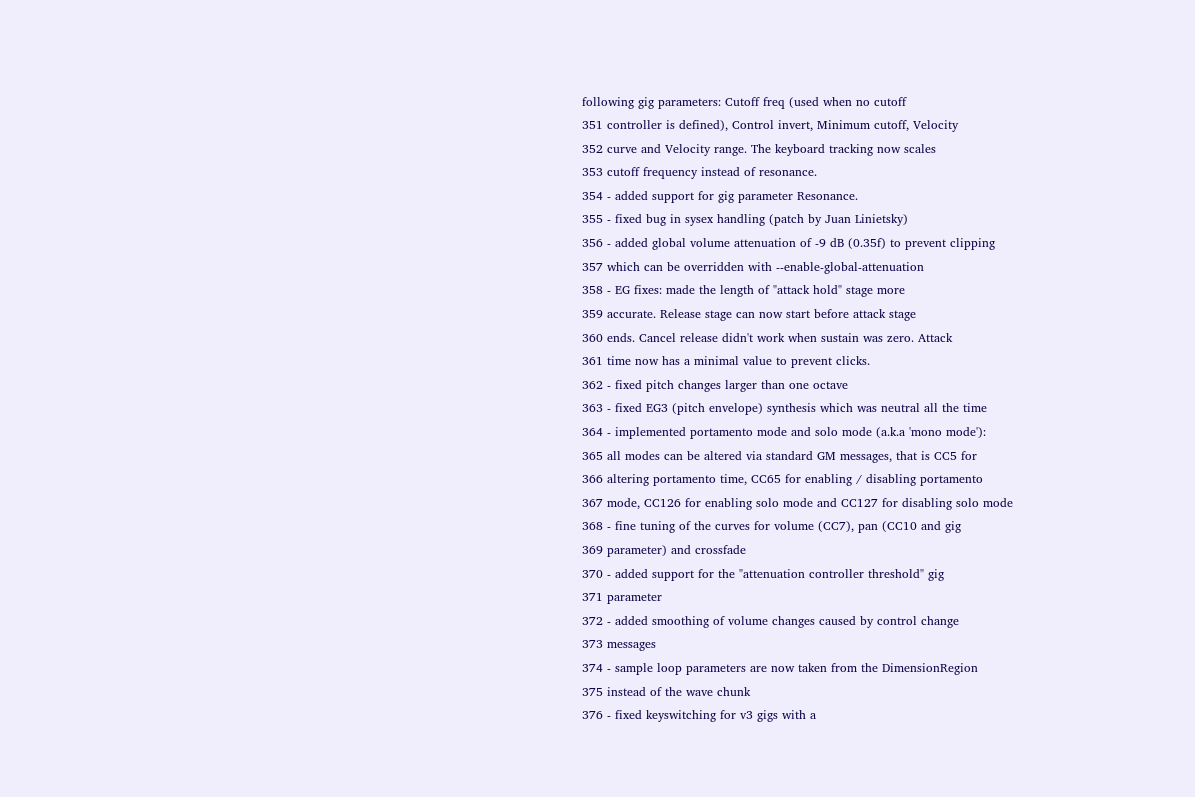following gig parameters: Cutoff freq (used when no cutoff
351 controller is defined), Control invert, Minimum cutoff, Velocity
352 curve and Velocity range. The keyboard tracking now scales
353 cutoff frequency instead of resonance.
354 - added support for gig parameter Resonance.
355 - fixed bug in sysex handling (patch by Juan Linietsky)
356 - added global volume attenuation of -9 dB (0.35f) to prevent clipping
357 which can be overridden with --enable-global-attenuation
358 - EG fixes: made the length of "attack hold" stage more
359 accurate. Release stage can now start before attack stage
360 ends. Cancel release didn't work when sustain was zero. Attack
361 time now has a minimal value to prevent clicks.
362 - fixed pitch changes larger than one octave
363 - fixed EG3 (pitch envelope) synthesis which was neutral all the time
364 - implemented portamento mode and solo mode (a.k.a 'mono mode'):
365 all modes can be altered via standard GM messages, that is CC5 for
366 altering portamento time, CC65 for enabling / disabling portamento
367 mode, CC126 for enabling solo mode and CC127 for disabling solo mode
368 - fine tuning of the curves for volume (CC7), pan (CC10 and gig
369 parameter) and crossfade
370 - added support for the "attenuation controller threshold" gig
371 parameter
372 - added smoothing of volume changes caused by control change
373 messages
374 - sample loop parameters are now taken from the DimensionRegion
375 instead of the wave chunk
376 - fixed keyswitching for v3 gigs with a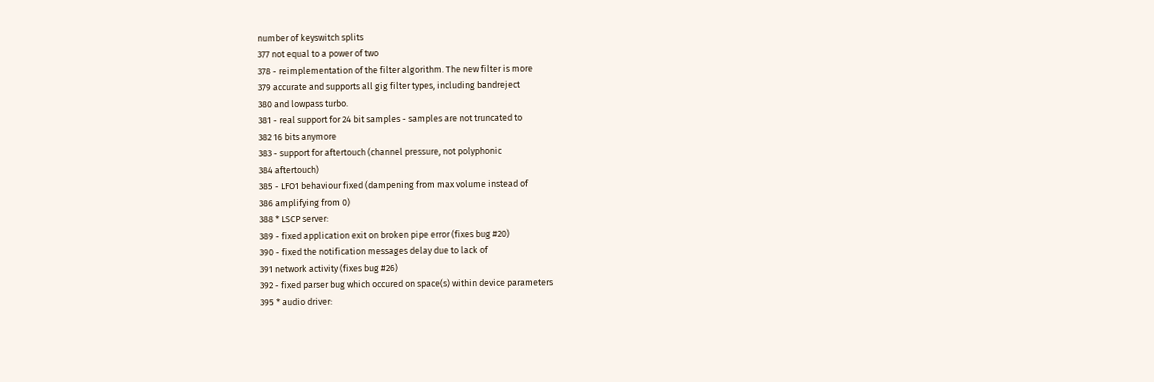number of keyswitch splits
377 not equal to a power of two
378 - reimplementation of the filter algorithm. The new filter is more
379 accurate and supports all gig filter types, including bandreject
380 and lowpass turbo.
381 - real support for 24 bit samples - samples are not truncated to
382 16 bits anymore
383 - support for aftertouch (channel pressure, not polyphonic
384 aftertouch)
385 - LFO1 behaviour fixed (dampening from max volume instead of
386 amplifying from 0)
388 * LSCP server:
389 - fixed application exit on broken pipe error (fixes bug #20)
390 - fixed the notification messages delay due to lack of
391 network activity (fixes bug #26)
392 - fixed parser bug which occured on space(s) within device parameters
395 * audio driver: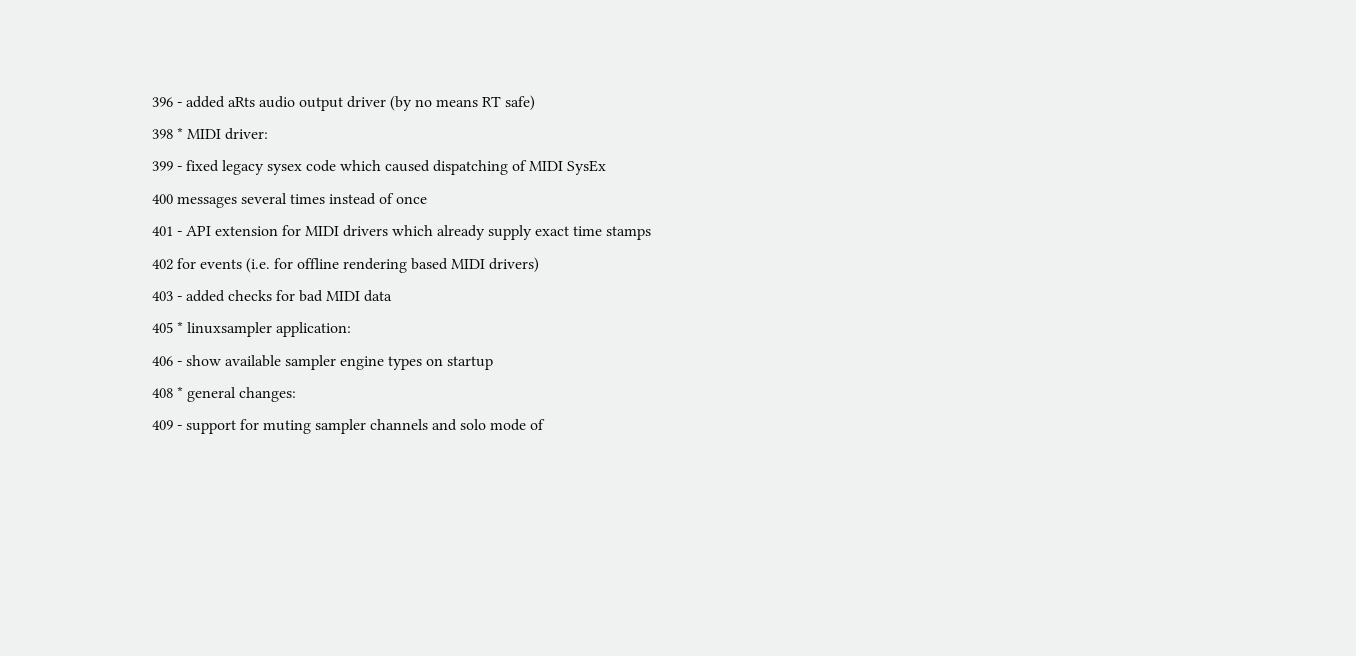396 - added aRts audio output driver (by no means RT safe)
398 * MIDI driver:
399 - fixed legacy sysex code which caused dispatching of MIDI SysEx
400 messages several times instead of once
401 - API extension for MIDI drivers which already supply exact time stamps
402 for events (i.e. for offline rendering based MIDI drivers)
403 - added checks for bad MIDI data
405 * linuxsampler application:
406 - show available sampler engine types on startup
408 * general changes:
409 - support for muting sampler channels and solo mode of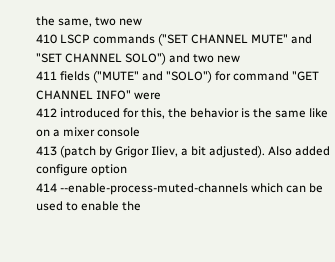the same, two new
410 LSCP commands ("SET CHANNEL MUTE" and "SET CHANNEL SOLO") and two new
411 fields ("MUTE" and "SOLO") for command "GET CHANNEL INFO" were
412 introduced for this, the behavior is the same like on a mixer console
413 (patch by Grigor Iliev, a bit adjusted). Also added configure option
414 --enable-process-muted-channels which can be used to enable the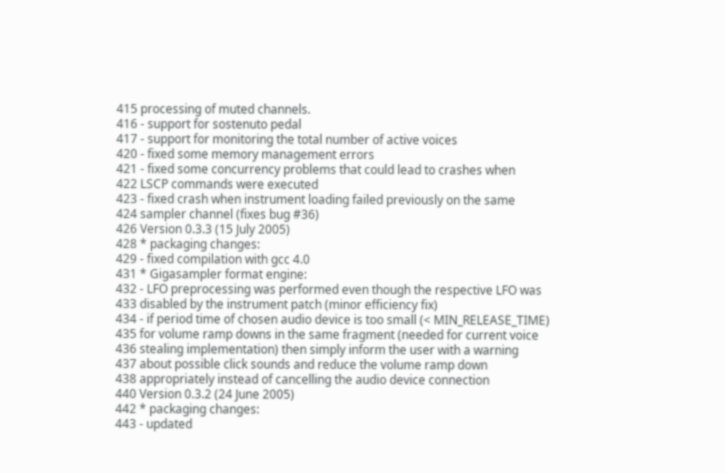415 processing of muted channels.
416 - support for sostenuto pedal
417 - support for monitoring the total number of active voices
420 - fixed some memory management errors
421 - fixed some concurrency problems that could lead to crashes when
422 LSCP commands were executed
423 - fixed crash when instrument loading failed previously on the same
424 sampler channel (fixes bug #36)
426 Version 0.3.3 (15 July 2005)
428 * packaging changes:
429 - fixed compilation with gcc 4.0
431 * Gigasampler format engine:
432 - LFO preprocessing was performed even though the respective LFO was
433 disabled by the instrument patch (minor efficiency fix)
434 - if period time of chosen audio device is too small (< MIN_RELEASE_TIME)
435 for volume ramp downs in the same fragment (needed for current voice
436 stealing implementation) then simply inform the user with a warning
437 about possible click sounds and reduce the volume ramp down
438 appropriately instead of cancelling the audio device connection
440 Version 0.3.2 (24 June 2005)
442 * packaging changes:
443 - updated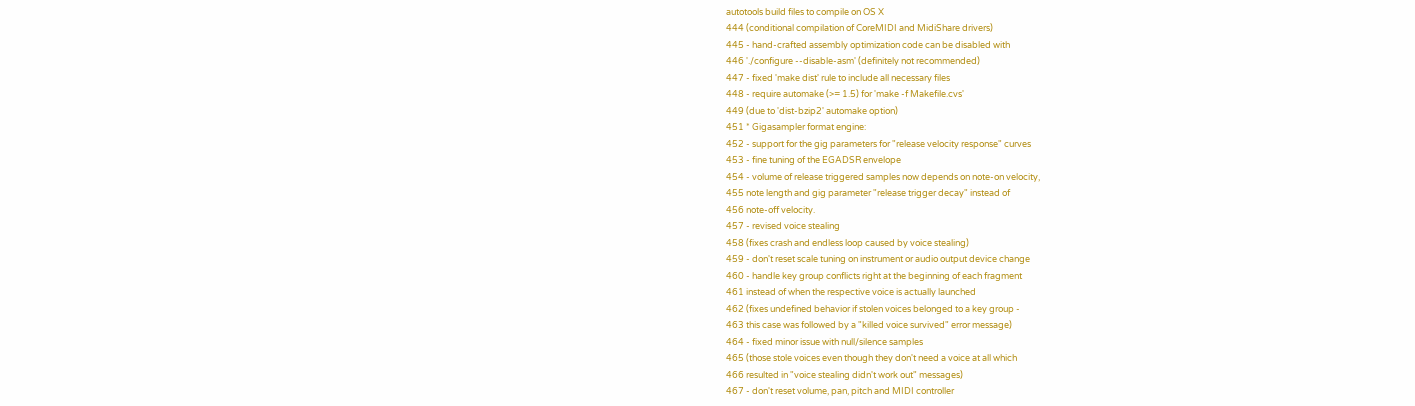autotools build files to compile on OS X
444 (conditional compilation of CoreMIDI and MidiShare drivers)
445 - hand-crafted assembly optimization code can be disabled with
446 './configure --disable-asm' (definitely not recommended)
447 - fixed 'make dist' rule to include all necessary files
448 - require automake (>= 1.5) for 'make -f Makefile.cvs'
449 (due to 'dist-bzip2' automake option)
451 * Gigasampler format engine:
452 - support for the gig parameters for "release velocity response" curves
453 - fine tuning of the EGADSR envelope
454 - volume of release triggered samples now depends on note-on velocity,
455 note length and gig parameter "release trigger decay" instead of
456 note-off velocity.
457 - revised voice stealing
458 (fixes crash and endless loop caused by voice stealing)
459 - don't reset scale tuning on instrument or audio output device change
460 - handle key group conflicts right at the beginning of each fragment
461 instead of when the respective voice is actually launched
462 (fixes undefined behavior if stolen voices belonged to a key group -
463 this case was followed by a "killed voice survived" error message)
464 - fixed minor issue with null/silence samples
465 (those stole voices even though they don't need a voice at all which
466 resulted in "voice stealing didn't work out" messages)
467 - don't reset volume, pan, pitch and MIDI controller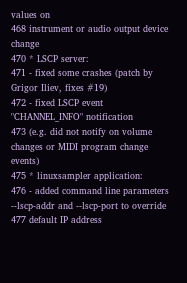values on
468 instrument or audio output device change
470 * LSCP server:
471 - fixed some crashes (patch by Grigor Iliev, fixes #19)
472 - fixed LSCP event "CHANNEL_INFO" notification
473 (e.g. did not notify on volume changes or MIDI program change events)
475 * linuxsampler application:
476 - added command line parameters --lscp-addr and --lscp-port to override
477 default IP address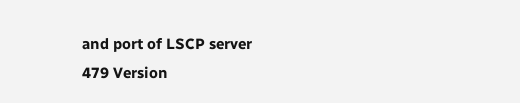and port of LSCP server
479 Version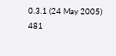0.3.1 (24 May 2005)
481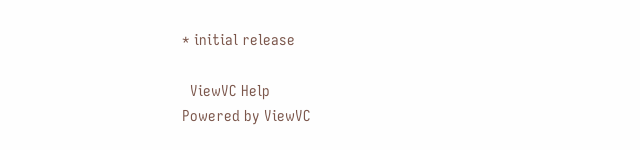* initial release

  ViewVC Help
Powered by ViewVC